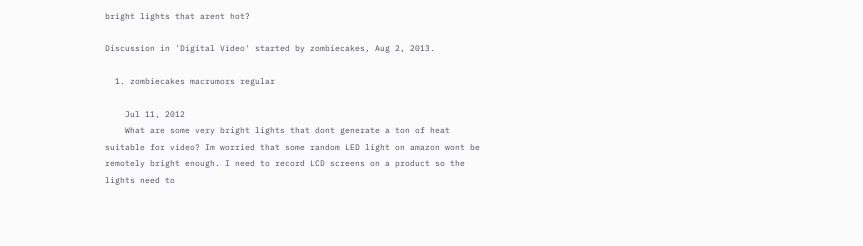bright lights that arent hot?

Discussion in 'Digital Video' started by zombiecakes, Aug 2, 2013.

  1. zombiecakes macrumors regular

    Jul 11, 2012
    What are some very bright lights that dont generate a ton of heat suitable for video? Im worried that some random LED light on amazon wont be remotely bright enough. I need to record LCD screens on a product so the lights need to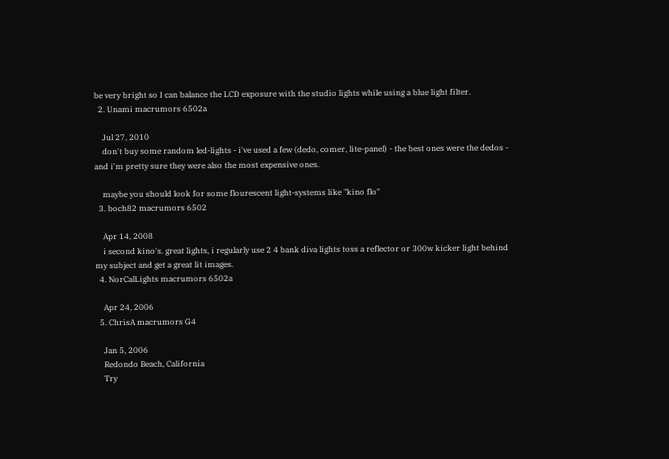be very bright so I can balance the LCD exposure with the studio lights while using a blue light filter.
  2. Unami macrumors 6502a

    Jul 27, 2010
    don't buy some random led-lights - i've used a few (dedo, comer, lite-panel) - the best ones were the dedos - and i'm pretty sure they were also the most expensive ones.

    maybe you should look for some flourescent light-systems like "kino flo"
  3. boch82 macrumors 6502

    Apr 14, 2008
    i second kino's. great lights, i regularly use 2 4 bank diva lights toss a reflector or 300w kicker light behind my subject and get a great lit images.
  4. NorCalLights macrumors 6502a

    Apr 24, 2006
  5. ChrisA macrumors G4

    Jan 5, 2006
    Redondo Beach, California
    Try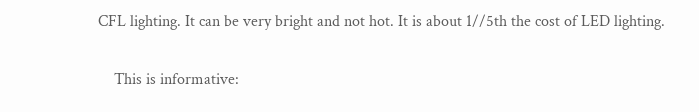CFL lighting. It can be very bright and not hot. It is about 1//5th the cost of LED lighting.

    This is informative: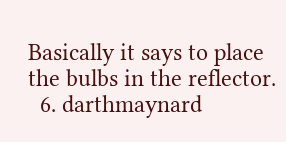Basically it says to place the bulbs in the reflector.
  6. darthmaynard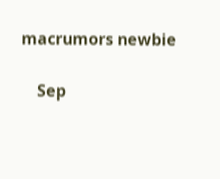macrumors newbie

    Sep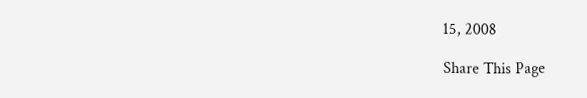15, 2008

Share This Page